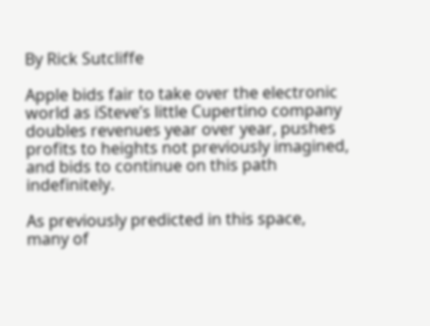By Rick Sutcliffe

Apple bids fair to take over the electronic world as iSteve’s little Cupertino company doubles revenues year over year, pushes profits to heights not previously imagined, and bids to continue on this path indefinitely.

As previously predicted in this space, many of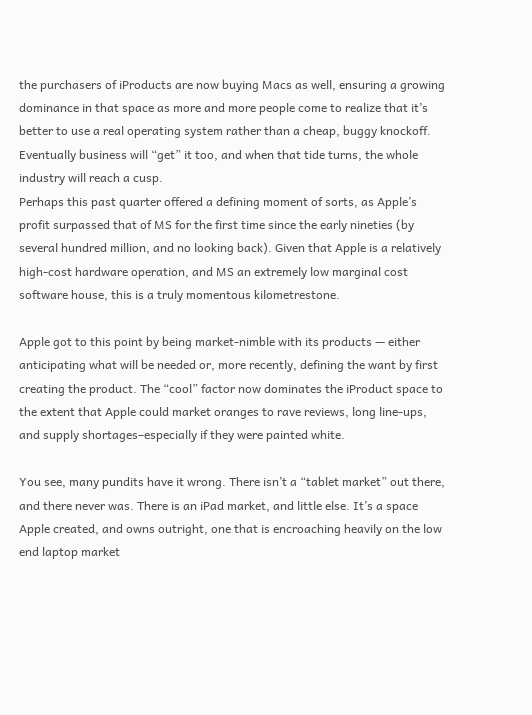the purchasers of iProducts are now buying Macs as well, ensuring a growing dominance in that space as more and more people come to realize that it’s better to use a real operating system rather than a cheap, buggy knockoff. Eventually business will “get” it too, and when that tide turns, the whole industry will reach a cusp.
Perhaps this past quarter offered a defining moment of sorts, as Apple’s profit surpassed that of MS for the first time since the early nineties (by several hundred million, and no looking back). Given that Apple is a relatively high-cost hardware operation, and MS an extremely low marginal cost software house, this is a truly momentous kilometrestone.

Apple got to this point by being market-nimble with its products — either anticipating what will be needed or, more recently, defining the want by first creating the product. The “cool” factor now dominates the iProduct space to the extent that Apple could market oranges to rave reviews, long line-ups, and supply shortages–especially if they were painted white.

You see, many pundits have it wrong. There isn’t a “tablet market” out there, and there never was. There is an iPad market, and little else. It’s a space Apple created, and owns outright, one that is encroaching heavily on the low end laptop market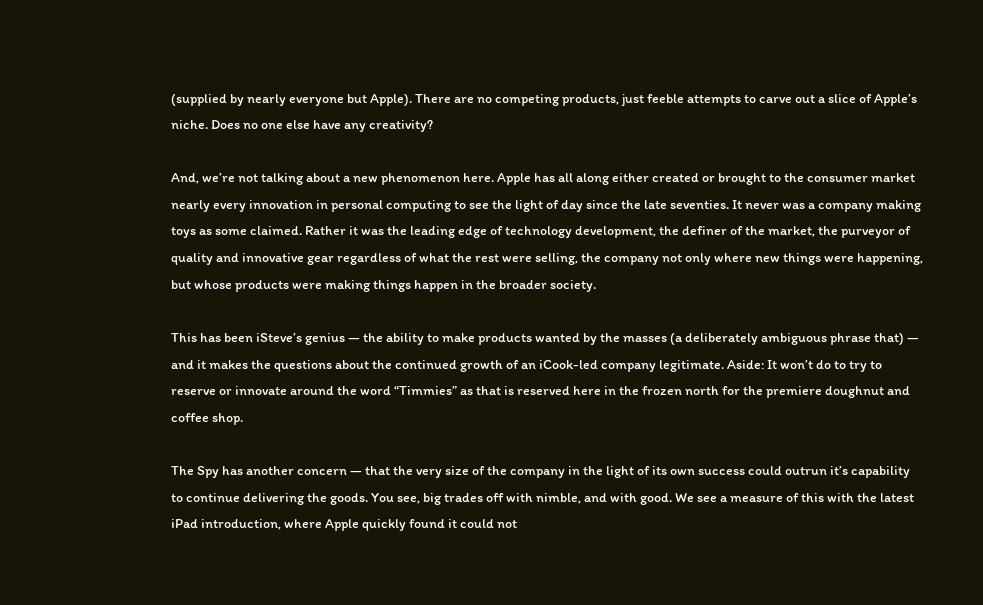(supplied by nearly everyone but Apple). There are no competing products, just feeble attempts to carve out a slice of Apple’s niche. Does no one else have any creativity?

And, we’re not talking about a new phenomenon here. Apple has all along either created or brought to the consumer market nearly every innovation in personal computing to see the light of day since the late seventies. It never was a company making toys as some claimed. Rather it was the leading edge of technology development, the definer of the market, the purveyor of quality and innovative gear regardless of what the rest were selling, the company not only where new things were happening, but whose products were making things happen in the broader society.

This has been iSteve’s genius — the ability to make products wanted by the masses (a deliberately ambiguous phrase that) — and it makes the questions about the continued growth of an iCook-led company legitimate. Aside: It won’t do to try to reserve or innovate around the word “Timmies” as that is reserved here in the frozen north for the premiere doughnut and coffee shop.

The Spy has another concern — that the very size of the company in the light of its own success could outrun it’s capability to continue delivering the goods. You see, big trades off with nimble, and with good. We see a measure of this with the latest iPad introduction, where Apple quickly found it could not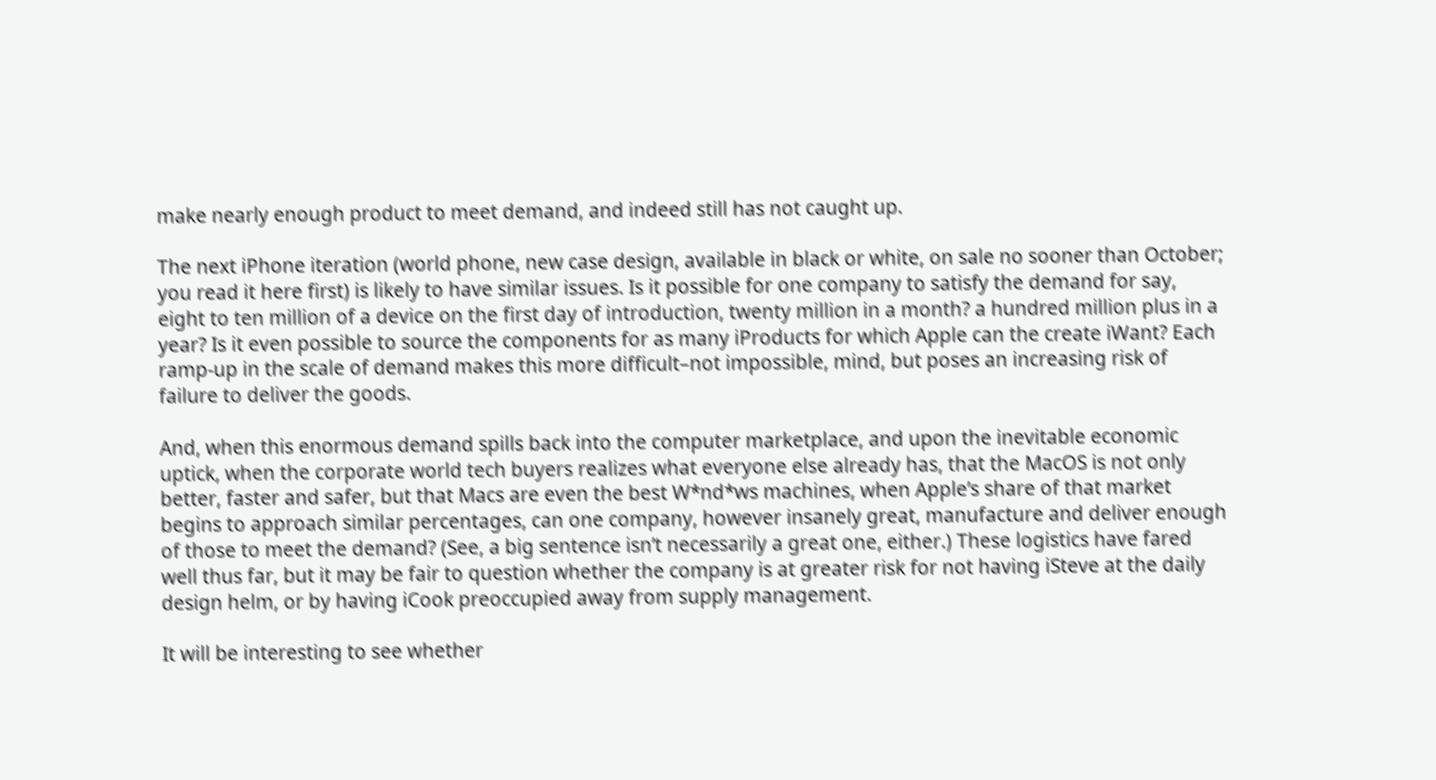make nearly enough product to meet demand, and indeed still has not caught up.

The next iPhone iteration (world phone, new case design, available in black or white, on sale no sooner than October; you read it here first) is likely to have similar issues. Is it possible for one company to satisfy the demand for say, eight to ten million of a device on the first day of introduction, twenty million in a month? a hundred million plus in a year? Is it even possible to source the components for as many iProducts for which Apple can the create iWant? Each ramp-up in the scale of demand makes this more difficult–not impossible, mind, but poses an increasing risk of failure to deliver the goods.

And, when this enormous demand spills back into the computer marketplace, and upon the inevitable economic uptick, when the corporate world tech buyers realizes what everyone else already has, that the MacOS is not only better, faster and safer, but that Macs are even the best W*nd*ws machines, when Apple’s share of that market begins to approach similar percentages, can one company, however insanely great, manufacture and deliver enough of those to meet the demand? (See, a big sentence isn’t necessarily a great one, either.) These logistics have fared well thus far, but it may be fair to question whether the company is at greater risk for not having iSteve at the daily design helm, or by having iCook preoccupied away from supply management.

It will be interesting to see whether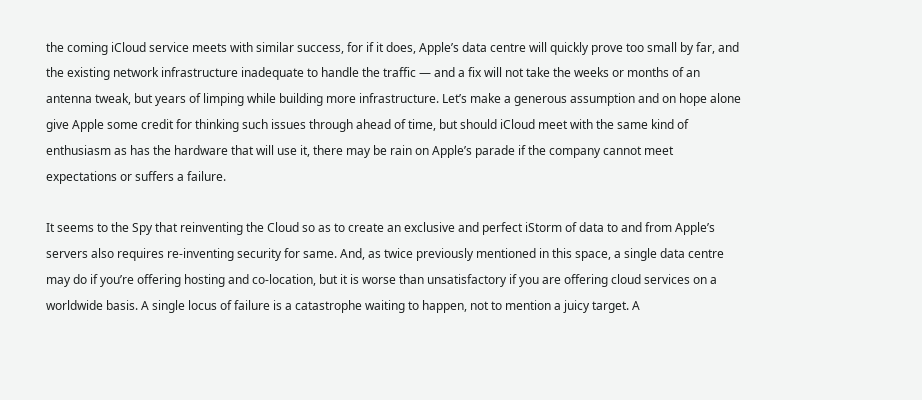the coming iCloud service meets with similar success, for if it does, Apple’s data centre will quickly prove too small by far, and the existing network infrastructure inadequate to handle the traffic — and a fix will not take the weeks or months of an antenna tweak, but years of limping while building more infrastructure. Let’s make a generous assumption and on hope alone give Apple some credit for thinking such issues through ahead of time, but should iCloud meet with the same kind of enthusiasm as has the hardware that will use it, there may be rain on Apple’s parade if the company cannot meet expectations or suffers a failure.

It seems to the Spy that reinventing the Cloud so as to create an exclusive and perfect iStorm of data to and from Apple’s servers also requires re-inventing security for same. And, as twice previously mentioned in this space, a single data centre may do if you’re offering hosting and co-location, but it is worse than unsatisfactory if you are offering cloud services on a worldwide basis. A single locus of failure is a catastrophe waiting to happen, not to mention a juicy target. A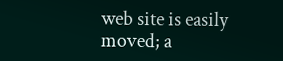web site is easily moved; a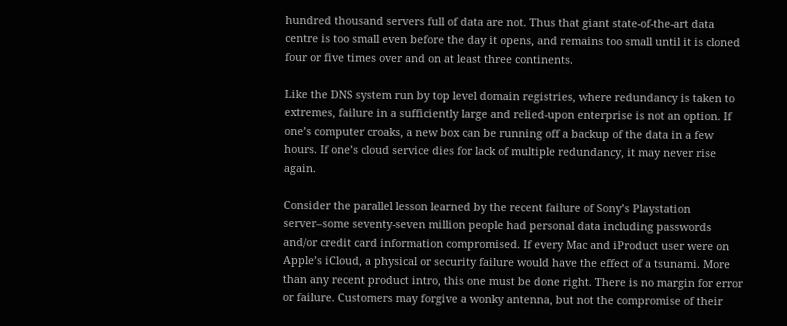hundred thousand servers full of data are not. Thus that giant state-of-the-art data centre is too small even before the day it opens, and remains too small until it is cloned four or five times over and on at least three continents.

Like the DNS system run by top level domain registries, where redundancy is taken to extremes, failure in a sufficiently large and relied-upon enterprise is not an option. If one’s computer croaks, a new box can be running off a backup of the data in a few hours. If one’s cloud service dies for lack of multiple redundancy, it may never rise again.

Consider the parallel lesson learned by the recent failure of Sony’s Playstation server–some seventy-seven million people had personal data including passwords and/or credit card information compromised. If every Mac and iProduct user were on Apple’s iCloud, a physical or security failure would have the effect of a tsunami. More than any recent product intro, this one must be done right. There is no margin for error or failure. Customers may forgive a wonky antenna, but not the compromise of their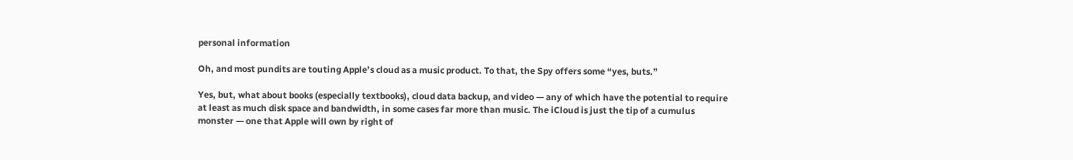personal information

Oh, and most pundits are touting Apple’s cloud as a music product. To that, the Spy offers some “yes, buts.”

Yes, but, what about books (especially textbooks), cloud data backup, and video — any of which have the potential to require at least as much disk space and bandwidth, in some cases far more than music. The iCloud is just the tip of a cumulus monster — one that Apple will own by right of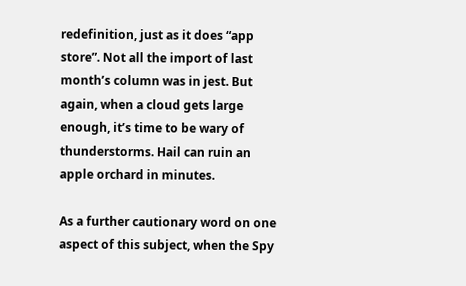redefinition, just as it does “app store”. Not all the import of last month’s column was in jest. But again, when a cloud gets large enough, it’s time to be wary of thunderstorms. Hail can ruin an apple orchard in minutes.

As a further cautionary word on one aspect of this subject, when the Spy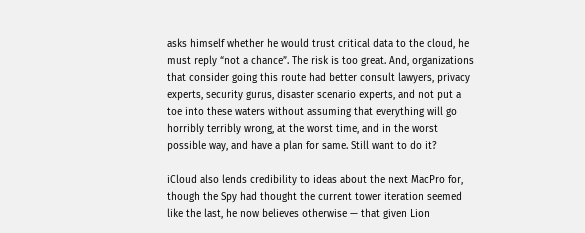asks himself whether he would trust critical data to the cloud, he must reply “not a chance”. The risk is too great. And, organizations that consider going this route had better consult lawyers, privacy experts, security gurus, disaster scenario experts, and not put a toe into these waters without assuming that everything will go horribly terribly wrong, at the worst time, and in the worst possible way, and have a plan for same. Still want to do it?

iCloud also lends credibility to ideas about the next MacPro for, though the Spy had thought the current tower iteration seemed like the last, he now believes otherwise — that given Lion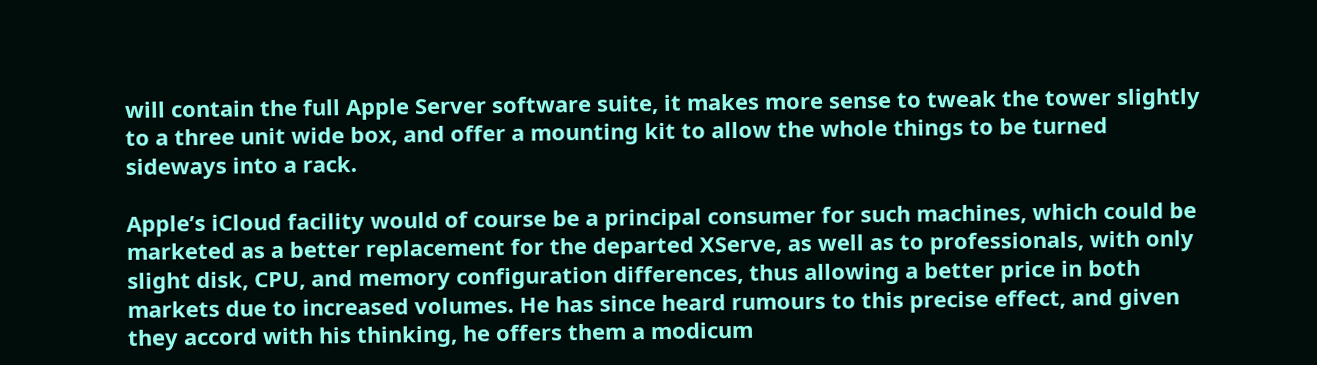will contain the full Apple Server software suite, it makes more sense to tweak the tower slightly to a three unit wide box, and offer a mounting kit to allow the whole things to be turned sideways into a rack.

Apple’s iCloud facility would of course be a principal consumer for such machines, which could be marketed as a better replacement for the departed XServe, as well as to professionals, with only slight disk, CPU, and memory configuration differences, thus allowing a better price in both markets due to increased volumes. He has since heard rumours to this precise effect, and given they accord with his thinking, he offers them a modicum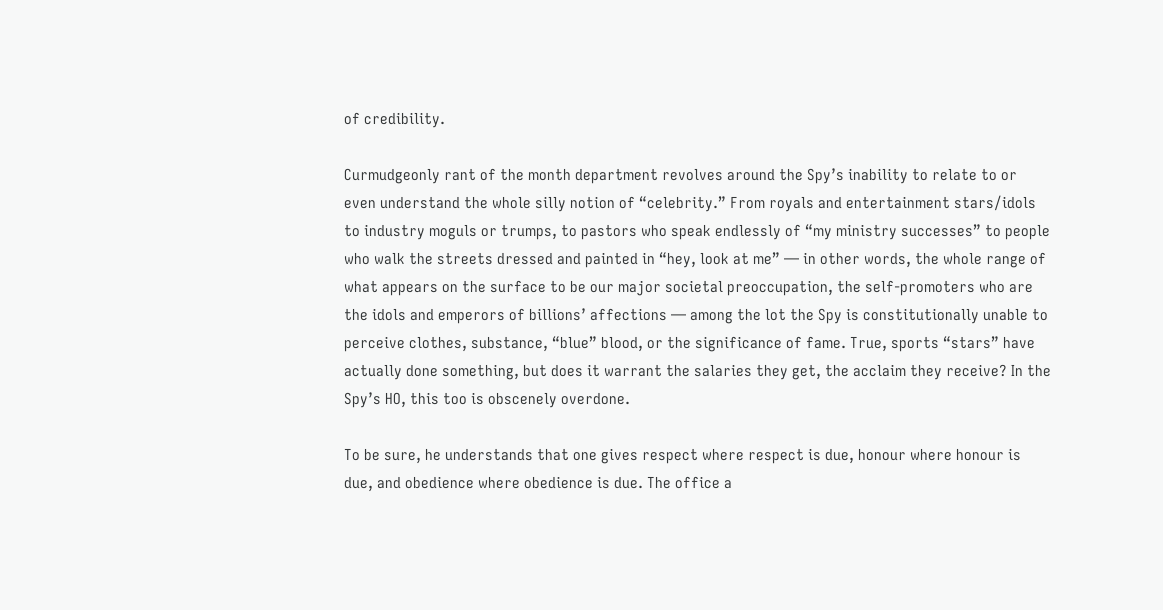of credibility.

Curmudgeonly rant of the month department revolves around the Spy’s inability to relate to or even understand the whole silly notion of “celebrity.” From royals and entertainment stars/idols to industry moguls or trumps, to pastors who speak endlessly of “my ministry successes” to people who walk the streets dressed and painted in “hey, look at me” — in other words, the whole range of what appears on the surface to be our major societal preoccupation, the self-promoters who are the idols and emperors of billions’ affections — among the lot the Spy is constitutionally unable to perceive clothes, substance, “blue” blood, or the significance of fame. True, sports “stars” have actually done something, but does it warrant the salaries they get, the acclaim they receive? In the Spy’s HO, this too is obscenely overdone.

To be sure, he understands that one gives respect where respect is due, honour where honour is due, and obedience where obedience is due. The office a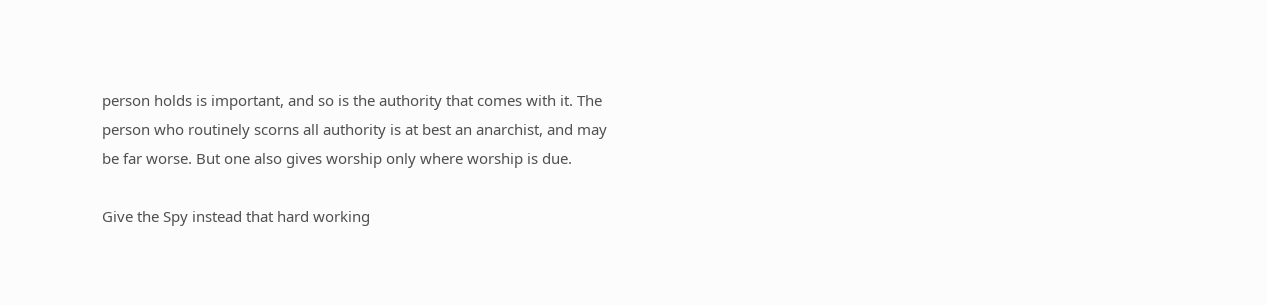person holds is important, and so is the authority that comes with it. The person who routinely scorns all authority is at best an anarchist, and may be far worse. But one also gives worship only where worship is due.

Give the Spy instead that hard working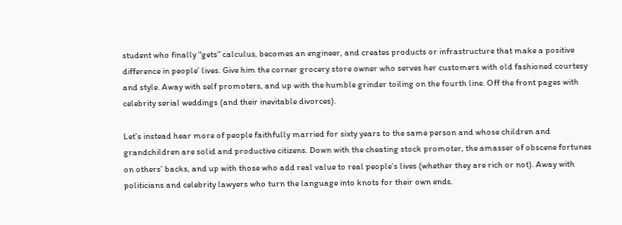student who finally “gets” calculus, becomes an engineer, and creates products or infrastructure that make a positive difference in people’ lives. Give him the corner grocery store owner who serves her customers with old fashioned courtesy and style. Away with self promoters, and up with the humble grinder toiling on the fourth line. Off the front pages with celebrity serial weddings (and their inevitable divorces).

Let’s instead hear more of people faithfully married for sixty years to the same person and whose children and grandchildren are solid and productive citizens. Down with the cheating stock promoter, the amasser of obscene fortunes on others’ backs, and up with those who add real value to real people’s lives (whether they are rich or not). Away with politicians and celebrity lawyers who turn the language into knots for their own ends.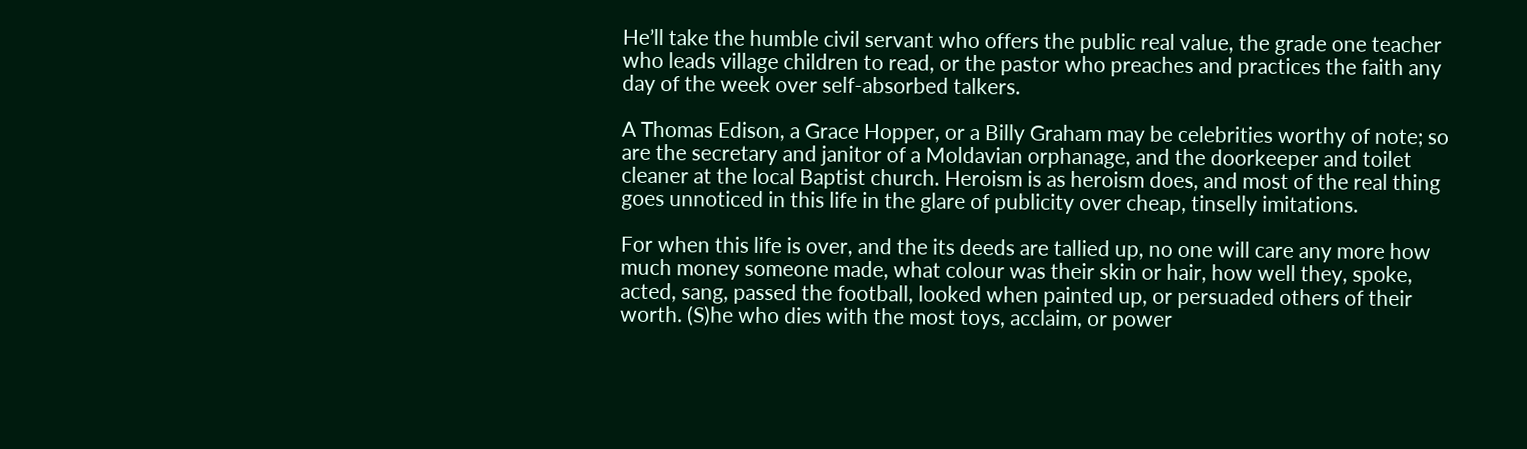He’ll take the humble civil servant who offers the public real value, the grade one teacher who leads village children to read, or the pastor who preaches and practices the faith any day of the week over self-absorbed talkers.

A Thomas Edison, a Grace Hopper, or a Billy Graham may be celebrities worthy of note; so are the secretary and janitor of a Moldavian orphanage, and the doorkeeper and toilet cleaner at the local Baptist church. Heroism is as heroism does, and most of the real thing goes unnoticed in this life in the glare of publicity over cheap, tinselly imitations.

For when this life is over, and the its deeds are tallied up, no one will care any more how much money someone made, what colour was their skin or hair, how well they, spoke, acted, sang, passed the football, looked when painted up, or persuaded others of their worth. (S)he who dies with the most toys, acclaim, or power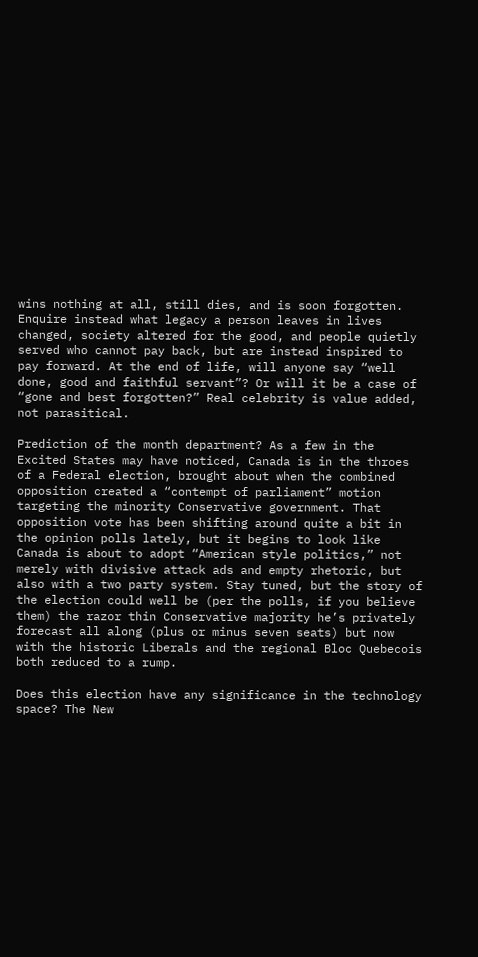wins nothing at all, still dies, and is soon forgotten. Enquire instead what legacy a person leaves in lives changed, society altered for the good, and people quietly served who cannot pay back, but are instead inspired to pay forward. At the end of life, will anyone say “well done, good and faithful servant”? Or will it be a case of “gone and best forgotten?” Real celebrity is value added, not parasitical.

Prediction of the month department? As a few in the Excited States may have noticed, Canada is in the throes of a Federal election, brought about when the combined opposition created a “contempt of parliament” motion targeting the minority Conservative government. That opposition vote has been shifting around quite a bit in the opinion polls lately, but it begins to look like Canada is about to adopt “American style politics,” not merely with divisive attack ads and empty rhetoric, but also with a two party system. Stay tuned, but the story of the election could well be (per the polls, if you believe them) the razor thin Conservative majority he’s privately forecast all along (plus or minus seven seats) but now with the historic Liberals and the regional Bloc Quebecois both reduced to a rump.

Does this election have any significance in the technology space? The New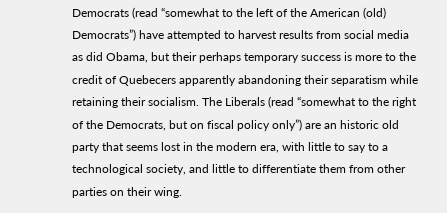Democrats (read “somewhat to the left of the American (old) Democrats”) have attempted to harvest results from social media as did Obama, but their perhaps temporary success is more to the credit of Quebecers apparently abandoning their separatism while retaining their socialism. The Liberals (read “somewhat to the right of the Democrats, but on fiscal policy only”) are an historic old party that seems lost in the modern era, with little to say to a technological society, and little to differentiate them from other parties on their wing.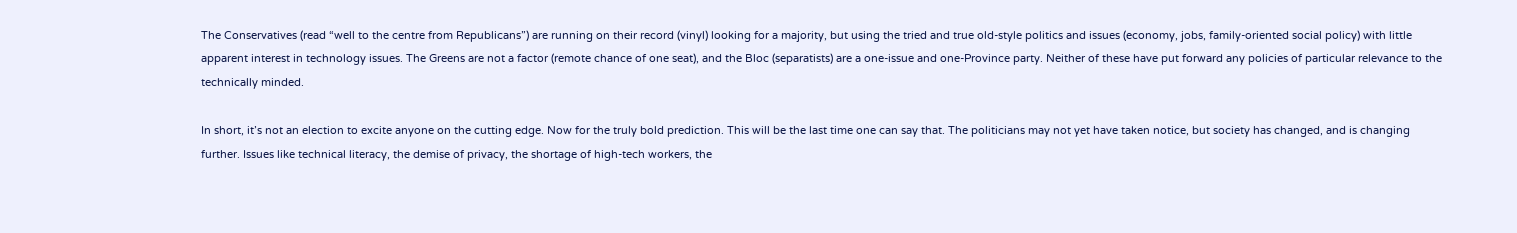The Conservatives (read “well to the centre from Republicans”) are running on their record (vinyl) looking for a majority, but using the tried and true old-style politics and issues (economy, jobs, family-oriented social policy) with little apparent interest in technology issues. The Greens are not a factor (remote chance of one seat), and the Bloc (separatists) are a one-issue and one-Province party. Neither of these have put forward any policies of particular relevance to the technically minded.

In short, it’s not an election to excite anyone on the cutting edge. Now for the truly bold prediction. This will be the last time one can say that. The politicians may not yet have taken notice, but society has changed, and is changing further. Issues like technical literacy, the demise of privacy, the shortage of high-tech workers, the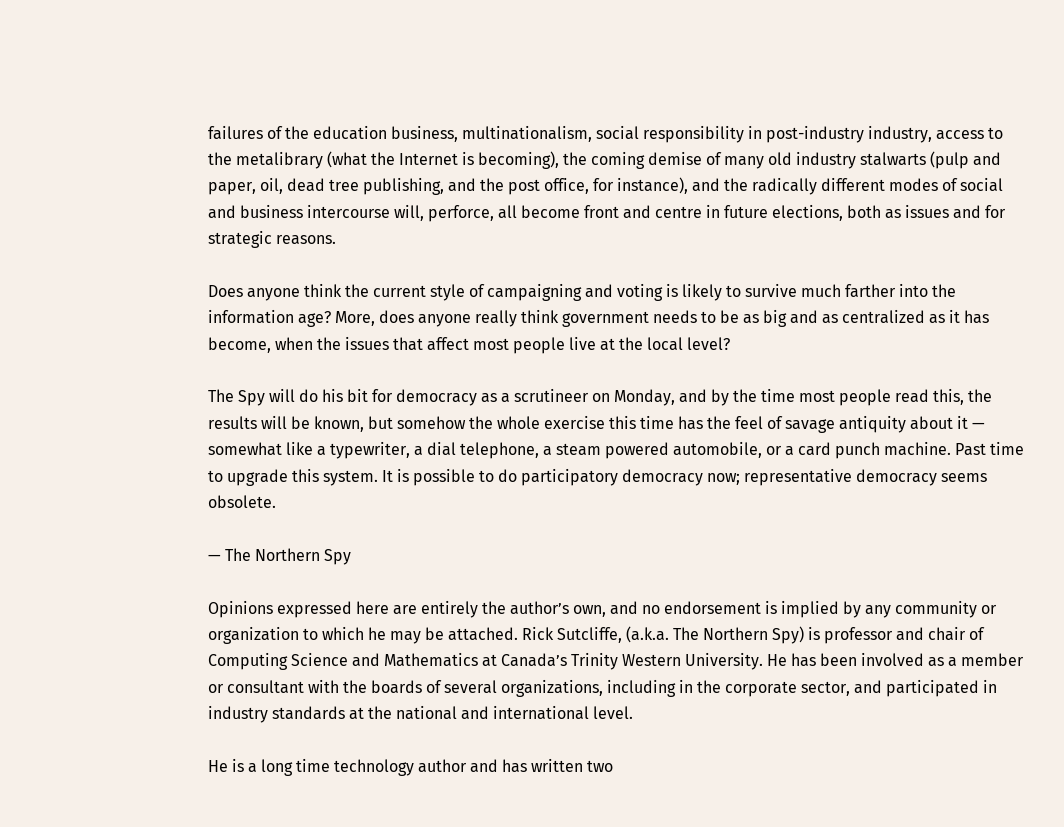failures of the education business, multinationalism, social responsibility in post-industry industry, access to the metalibrary (what the Internet is becoming), the coming demise of many old industry stalwarts (pulp and paper, oil, dead tree publishing, and the post office, for instance), and the radically different modes of social and business intercourse will, perforce, all become front and centre in future elections, both as issues and for strategic reasons.

Does anyone think the current style of campaigning and voting is likely to survive much farther into the information age? More, does anyone really think government needs to be as big and as centralized as it has become, when the issues that affect most people live at the local level?

The Spy will do his bit for democracy as a scrutineer on Monday, and by the time most people read this, the results will be known, but somehow the whole exercise this time has the feel of savage antiquity about it — somewhat like a typewriter, a dial telephone, a steam powered automobile, or a card punch machine. Past time to upgrade this system. It is possible to do participatory democracy now; representative democracy seems obsolete.

— The Northern Spy

Opinions expressed here are entirely the author’s own, and no endorsement is implied by any community or organization to which he may be attached. Rick Sutcliffe, (a.k.a. The Northern Spy) is professor and chair of Computing Science and Mathematics at Canada’s Trinity Western University. He has been involved as a member or consultant with the boards of several organizations, including in the corporate sector, and participated in industry standards at the national and international level.

He is a long time technology author and has written two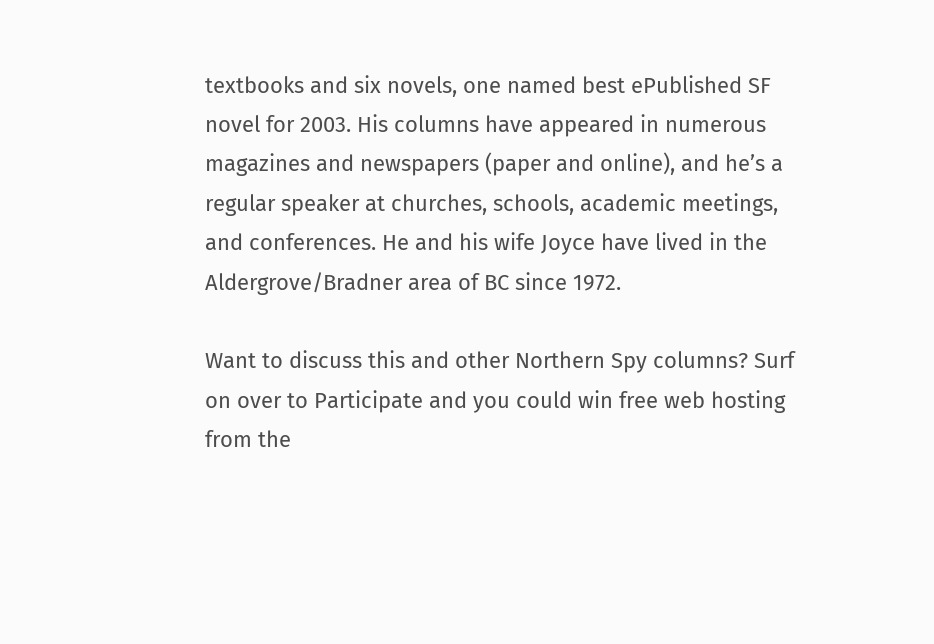textbooks and six novels, one named best ePublished SF novel for 2003. His columns have appeared in numerous magazines and newspapers (paper and online), and he’s a regular speaker at churches, schools, academic meetings, and conferences. He and his wife Joyce have lived in the Aldergrove/Bradner area of BC since 1972.

Want to discuss this and other Northern Spy columns? Surf on over to Participate and you could win free web hosting from the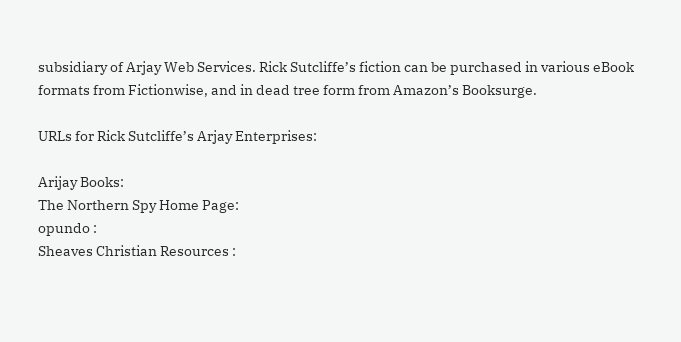subsidiary of Arjay Web Services. Rick Sutcliffe’s fiction can be purchased in various eBook formats from Fictionwise, and in dead tree form from Amazon’s Booksurge.

URLs for Rick Sutcliffe’s Arjay Enterprises:

Arijay Books:
The Northern Spy Home Page:
opundo :
Sheaves Christian Resources :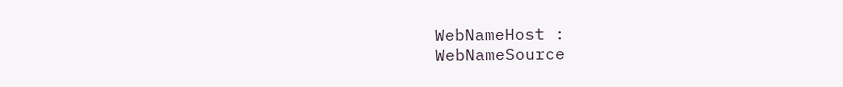WebNameHost :
WebNameSource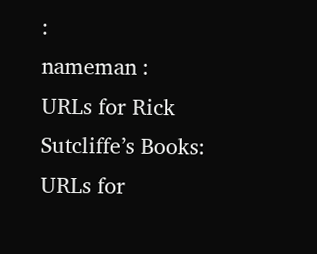:
nameman :
URLs for Rick Sutcliffe’s Books:
URLs for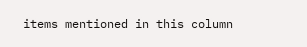items mentioned in this column